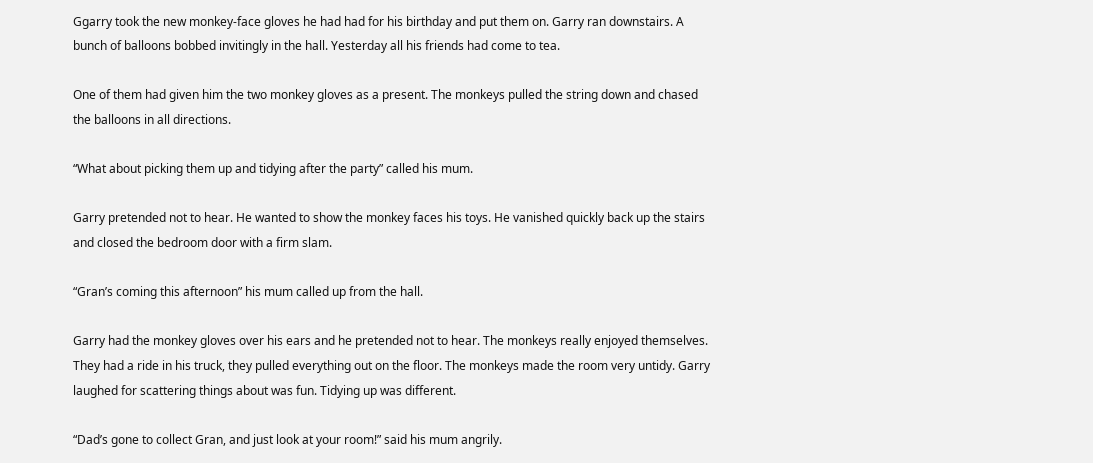Ggarry took the new monkey-face gloves he had had for his birthday and put them on. Garry ran downstairs. A bunch of balloons bobbed invitingly in the hall. Yesterday all his friends had come to tea.

One of them had given him the two monkey gloves as a present. The monkeys pulled the string down and chased the balloons in all directions.

“What about picking them up and tidying after the party” called his mum.

Garry pretended not to hear. He wanted to show the monkey faces his toys. He vanished quickly back up the stairs and closed the bedroom door with a firm slam.

“Gran’s coming this afternoon” his mum called up from the hall.

Garry had the monkey gloves over his ears and he pretended not to hear. The monkeys really enjoyed themselves. They had a ride in his truck, they pulled everything out on the floor. The monkeys made the room very untidy. Garry laughed for scattering things about was fun. Tidying up was different.

“Dad’s gone to collect Gran, and just look at your room!” said his mum angrily.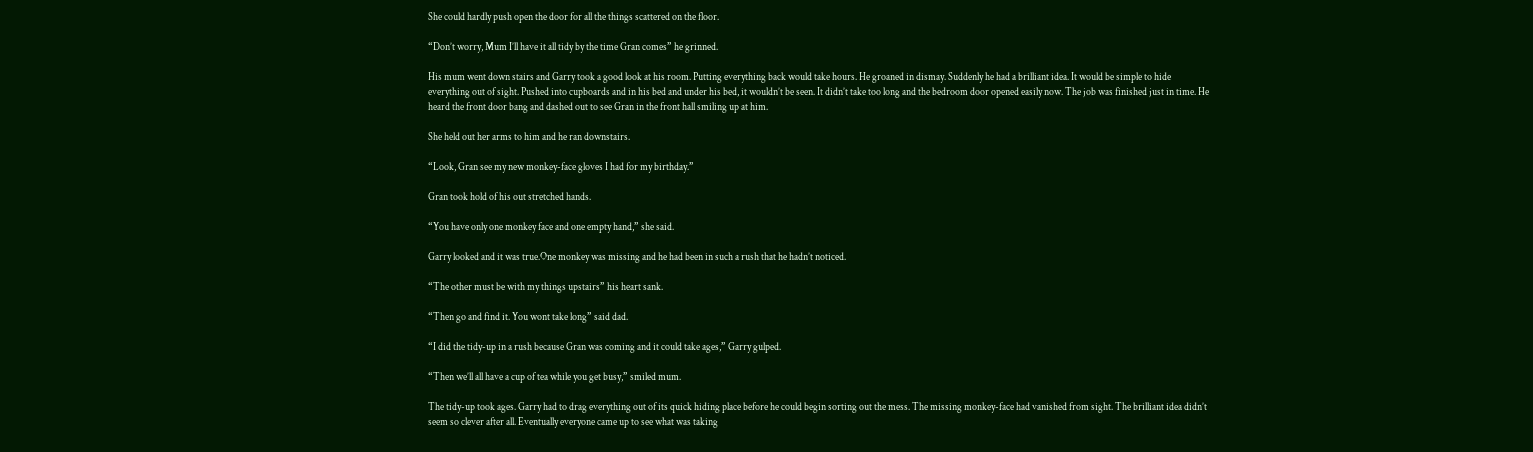She could hardly push open the door for all the things scattered on the floor.

“Don’t worry, Mum I’ll have it all tidy by the time Gran comes” he grinned.

His mum went down stairs and Garry took a good look at his room. Putting everything back would take hours. He groaned in dismay. Suddenly he had a brilliant idea. It would be simple to hide everything out of sight. Pushed into cupboards and in his bed and under his bed, it wouldn’t be seen. It didn’t take too long and the bedroom door opened easily now. The job was finished just in time. He heard the front door bang and dashed out to see Gran in the front hall smiling up at him.

She held out her arms to him and he ran downstairs.

“Look, Gran see my new monkey-face gloves I had for my birthday.”

Gran took hold of his out stretched hands.

“You have only one monkey face and one empty hand,” she said.

Garry looked and it was true.One monkey was missing and he had been in such a rush that he hadn’t noticed.

“The other must be with my things upstairs” his heart sank.

“Then go and find it. You wont take long” said dad.

“I did the tidy-up in a rush because Gran was coming and it could take ages,” Garry gulped.

“Then we’ll all have a cup of tea while you get busy,” smiled mum.

The tidy-up took ages. Garry had to drag everything out of its quick hiding place before he could begin sorting out the mess. The missing monkey-face had vanished from sight. The brilliant idea didn’t seem so clever after all. Eventually everyone came up to see what was taking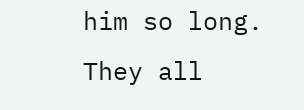him so long. They all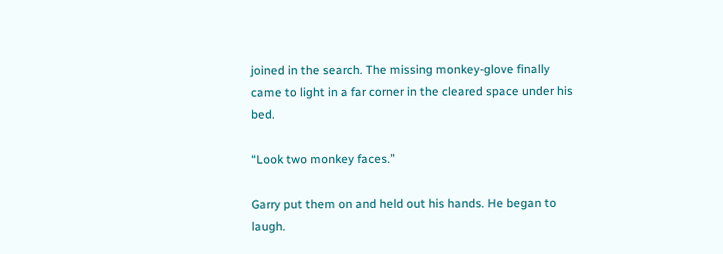joined in the search. The missing monkey-glove finally came to light in a far corner in the cleared space under his bed.

“Look two monkey faces.”

Garry put them on and held out his hands. He began to laugh.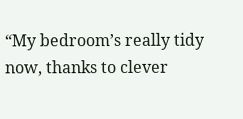“My bedroom’s really tidy now, thanks to clever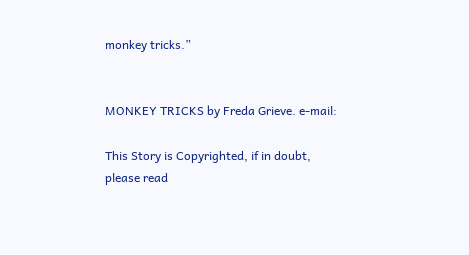monkey tricks.”


MONKEY TRICKS by Freda Grieve. e-mail:

This Story is Copyrighted, if in doubt, please read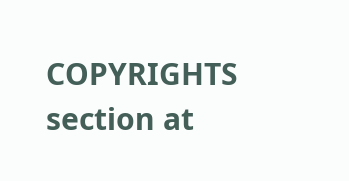COPYRIGHTS section at